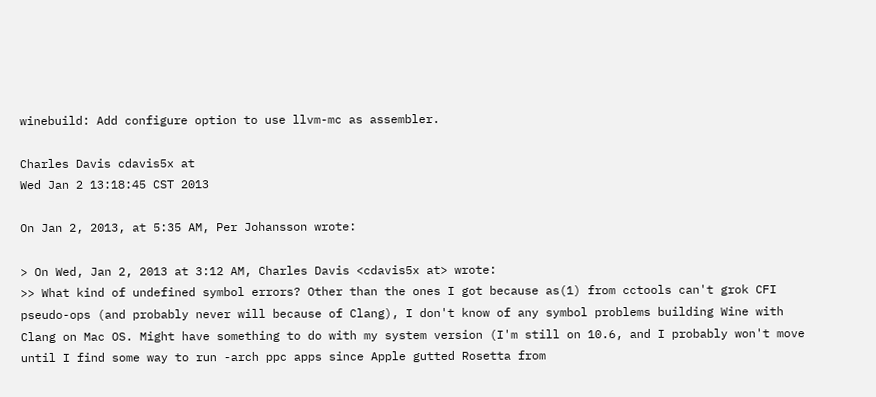winebuild: Add configure option to use llvm-mc as assembler.

Charles Davis cdavis5x at
Wed Jan 2 13:18:45 CST 2013

On Jan 2, 2013, at 5:35 AM, Per Johansson wrote:

> On Wed, Jan 2, 2013 at 3:12 AM, Charles Davis <cdavis5x at> wrote:
>> What kind of undefined symbol errors? Other than the ones I got because as(1) from cctools can't grok CFI pseudo-ops (and probably never will because of Clang), I don't know of any symbol problems building Wine with Clang on Mac OS. Might have something to do with my system version (I'm still on 10.6, and I probably won't move until I find some way to run -arch ppc apps since Apple gutted Rosetta from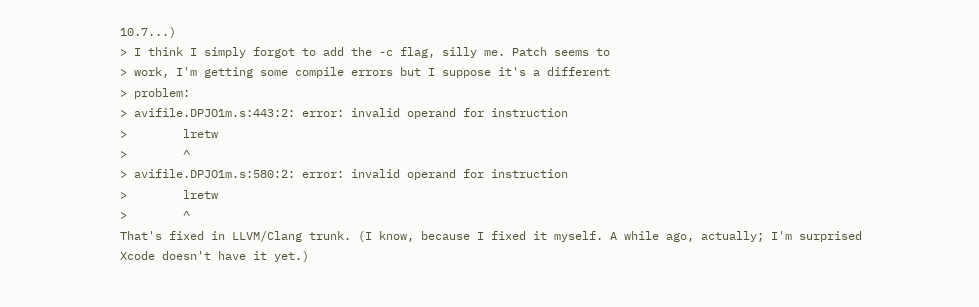10.7...)
> I think I simply forgot to add the -c flag, silly me. Patch seems to
> work, I'm getting some compile errors but I suppose it's a different
> problem:
> avifile.DPJO1m.s:443:2: error: invalid operand for instruction
>        lretw
>        ^
> avifile.DPJO1m.s:580:2: error: invalid operand for instruction
>        lretw
>        ^
That's fixed in LLVM/Clang trunk. (I know, because I fixed it myself. A while ago, actually; I'm surprised Xcode doesn't have it yet.)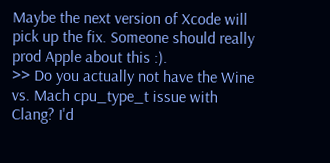Maybe the next version of Xcode will pick up the fix. Someone should really prod Apple about this :).
>> Do you actually not have the Wine vs. Mach cpu_type_t issue with Clang? I'd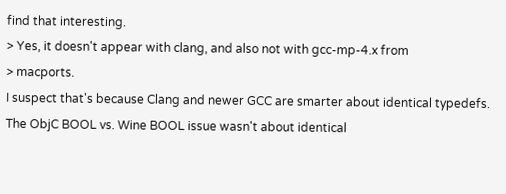find that interesting.
> Yes, it doesn't appear with clang, and also not with gcc-mp-4.x from
> macports.
I suspect that's because Clang and newer GCC are smarter about identical typedefs. The ObjC BOOL vs. Wine BOOL issue wasn't about identical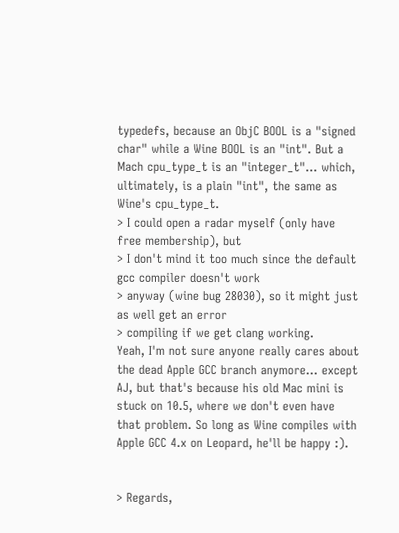typedefs, because an ObjC BOOL is a "signed char" while a Wine BOOL is an "int". But a Mach cpu_type_t is an "integer_t"... which, ultimately, is a plain "int", the same as Wine's cpu_type_t.
> I could open a radar myself (only have free membership), but
> I don't mind it too much since the default gcc compiler doesn't work
> anyway (wine bug 28030), so it might just as well get an error
> compiling if we get clang working.
Yeah, I'm not sure anyone really cares about the dead Apple GCC branch anymore... except AJ, but that's because his old Mac mini is stuck on 10.5, where we don't even have that problem. So long as Wine compiles with Apple GCC 4.x on Leopard, he'll be happy :).


> Regards,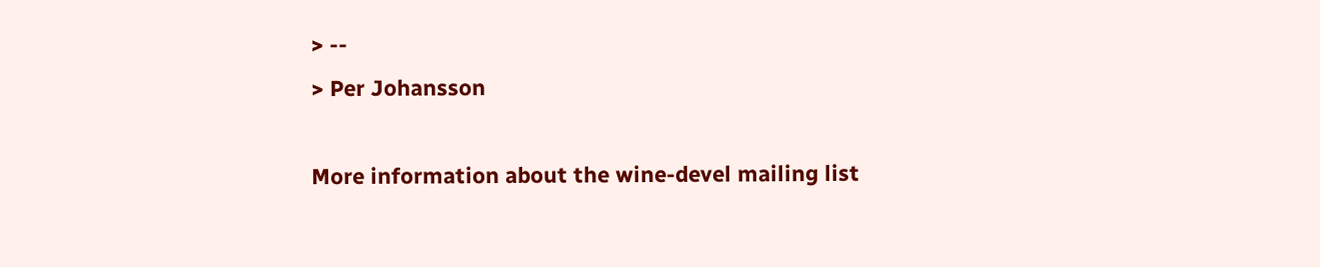> --
> Per Johansson

More information about the wine-devel mailing list